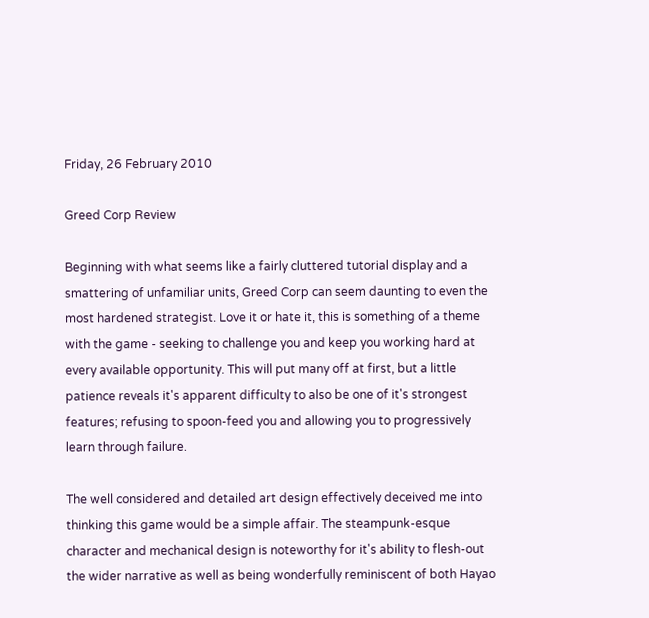Friday, 26 February 2010

Greed Corp Review

Beginning with what seems like a fairly cluttered tutorial display and a smattering of unfamiliar units, Greed Corp can seem daunting to even the most hardened strategist. Love it or hate it, this is something of a theme with the game - seeking to challenge you and keep you working hard at every available opportunity. This will put many off at first, but a little patience reveals it's apparent difficulty to also be one of it's strongest features; refusing to spoon-feed you and allowing you to progressively learn through failure.

The well considered and detailed art design effectively deceived me into thinking this game would be a simple affair. The steampunk-esque character and mechanical design is noteworthy for it's ability to flesh-out the wider narrative as well as being wonderfully reminiscent of both Hayao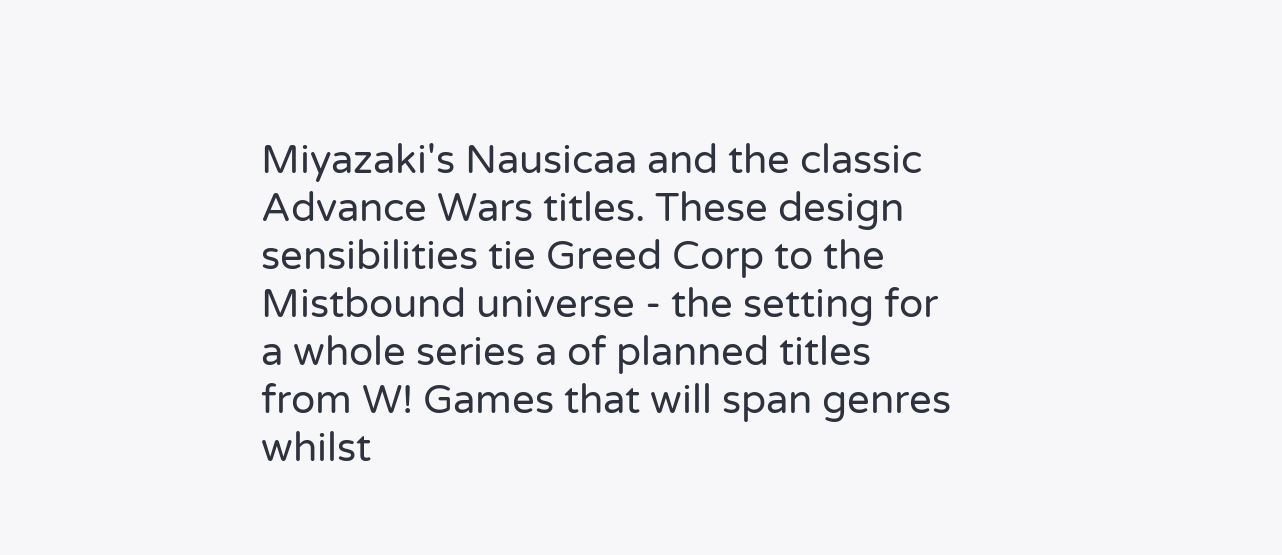Miyazaki's Nausicaa and the classic Advance Wars titles. These design sensibilities tie Greed Corp to the Mistbound universe - the setting for a whole series a of planned titles from W! Games that will span genres whilst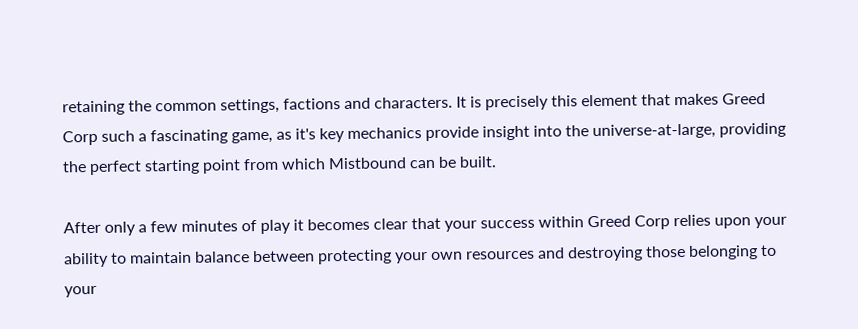retaining the common settings, factions and characters. It is precisely this element that makes Greed Corp such a fascinating game, as it's key mechanics provide insight into the universe-at-large, providing the perfect starting point from which Mistbound can be built.

After only a few minutes of play it becomes clear that your success within Greed Corp relies upon your ability to maintain balance between protecting your own resources and destroying those belonging to your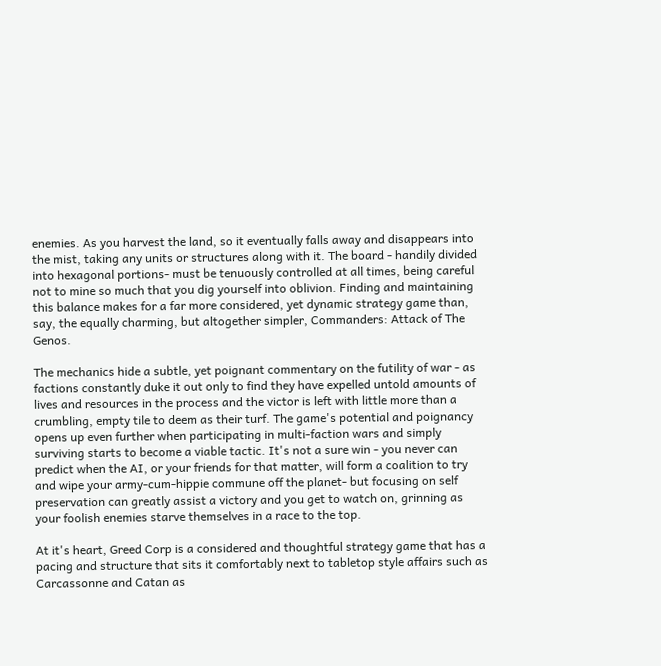enemies. As you harvest the land, so it eventually falls away and disappears into the mist, taking any units or structures along with it. The board - handily divided into hexagonal portions- must be tenuously controlled at all times, being careful not to mine so much that you dig yourself into oblivion. Finding and maintaining this balance makes for a far more considered, yet dynamic strategy game than, say, the equally charming, but altogether simpler, Commanders: Attack of The Genos.

The mechanics hide a subtle, yet poignant commentary on the futility of war - as factions constantly duke it out only to find they have expelled untold amounts of lives and resources in the process and the victor is left with little more than a crumbling, empty tile to deem as their turf. The game's potential and poignancy opens up even further when participating in multi-faction wars and simply surviving starts to become a viable tactic. It's not a sure win - you never can predict when the AI, or your friends for that matter, will form a coalition to try and wipe your army-cum-hippie commune off the planet- but focusing on self preservation can greatly assist a victory and you get to watch on, grinning as your foolish enemies starve themselves in a race to the top.

At it's heart, Greed Corp is a considered and thoughtful strategy game that has a pacing and structure that sits it comfortably next to tabletop style affairs such as Carcassonne and Catan as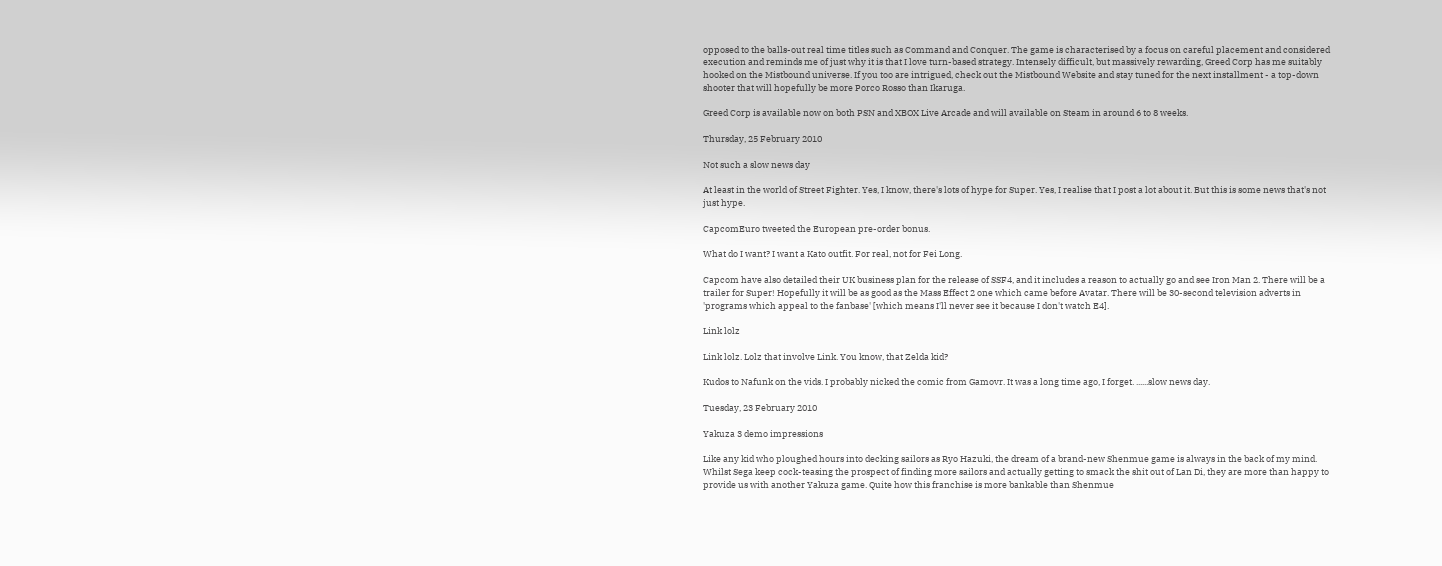opposed to the balls-out real time titles such as Command and Conquer. The game is characterised by a focus on careful placement and considered execution and reminds me of just why it is that I love turn-based strategy. Intensely difficult, but massively rewarding, Greed Corp has me suitably hooked on the Mistbound universe. If you too are intrigued, check out the Mistbound Website and stay tuned for the next installment - a top-down shooter that will hopefully be more Porco Rosso than Ikaruga.

Greed Corp is available now on both PSN and XBOX Live Arcade and will available on Steam in around 6 to 8 weeks.

Thursday, 25 February 2010

Not such a slow news day

At least in the world of Street Fighter. Yes, I know, there's lots of hype for Super. Yes, I realise that I post a lot about it. But this is some news that's not just hype.

CapcomEuro tweeted the European pre-order bonus.

What do I want? I want a Kato outfit. For real, not for Fei Long.

Capcom have also detailed their UK business plan for the release of SSF4, and it includes a reason to actually go and see Iron Man 2. There will be a trailer for Super! Hopefully it will be as good as the Mass Effect 2 one which came before Avatar. There will be 30-second television adverts in 'programs which appeal to the fanbase' [which means I'll never see it because I don't watch E4].

Link lolz

Link lolz. Lolz that involve Link. You know, that Zelda kid?

Kudos to Nafunk on the vids. I probably nicked the comic from Gamovr. It was a long time ago, I forget. ......slow news day.

Tuesday, 23 February 2010

Yakuza 3 demo impressions

Like any kid who ploughed hours into decking sailors as Ryo Hazuki, the dream of a brand-new Shenmue game is always in the back of my mind. Whilst Sega keep cock-teasing the prospect of finding more sailors and actually getting to smack the shit out of Lan Di, they are more than happy to provide us with another Yakuza game. Quite how this franchise is more bankable than Shenmue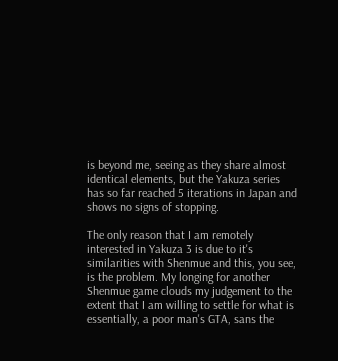is beyond me, seeing as they share almost identical elements, but the Yakuza series has so far reached 5 iterations in Japan and shows no signs of stopping.

The only reason that I am remotely interested in Yakuza 3 is due to it's similarities with Shenmue and this, you see, is the problem. My longing for another Shenmue game clouds my judgement to the extent that I am willing to settle for what is essentially, a poor man's GTA, sans the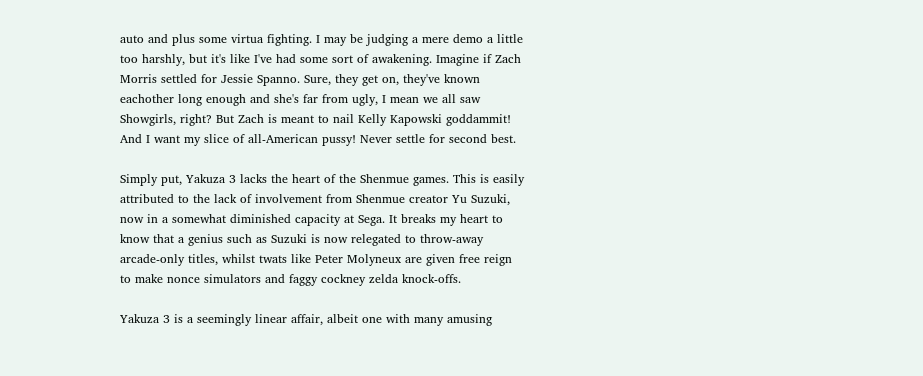auto and plus some virtua fighting. I may be judging a mere demo a little too harshly, but it's like I've had some sort of awakening. Imagine if Zach Morris settled for Jessie Spanno. Sure, they get on, they've known eachother long enough and she's far from ugly, I mean we all saw Showgirls, right? But Zach is meant to nail Kelly Kapowski goddammit! And I want my slice of all-American pussy! Never settle for second best.

Simply put, Yakuza 3 lacks the heart of the Shenmue games. This is easily attributed to the lack of involvement from Shenmue creator Yu Suzuki, now in a somewhat diminished capacity at Sega. It breaks my heart to know that a genius such as Suzuki is now relegated to throw-away arcade-only titles, whilst twats like Peter Molyneux are given free reign to make nonce simulators and faggy cockney zelda knock-offs.

Yakuza 3 is a seemingly linear affair, albeit one with many amusing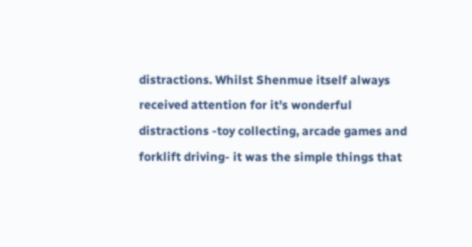distractions. Whilst Shenmue itself always received attention for it's wonderful distractions -toy collecting, arcade games and forklift driving- it was the simple things that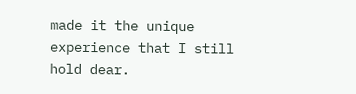made it the unique experience that I still hold dear.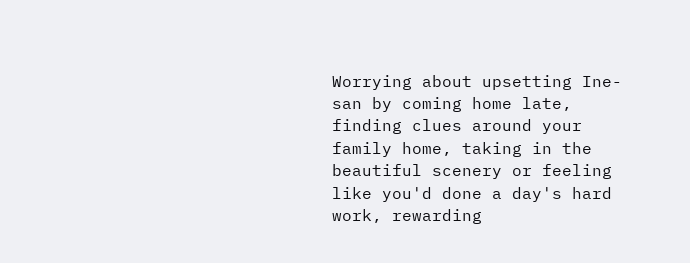Worrying about upsetting Ine-san by coming home late, finding clues around your family home, taking in the beautiful scenery or feeling like you'd done a day's hard work, rewarding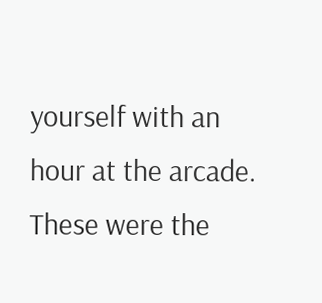yourself with an hour at the arcade. These were the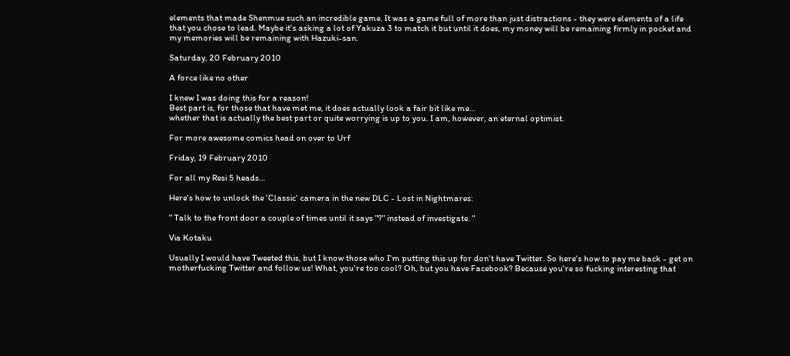elements that made Shenmue such an incredible game. It was a game full of more than just distractions - they were elements of a life that you chose to lead. Maybe it's asking a lot of Yakuza 3 to match it but until it does, my money will be remaining firmly in pocket and my memories will be remaining with Hazuki-san.

Saturday, 20 February 2010

A force like no other

I knew I was doing this for a reason!
Best part is, for those that have met me, it does actually look a fair bit like me...
whether that is actually the best part or quite worrying is up to you. I am, however, an eternal optimist.

For more awesome comics head on over to Urf

Friday, 19 February 2010

For all my Resi 5 heads...

Here's how to unlock the 'Classic' camera in the new DLC - Lost in Nightmares:

" Talk to the front door a couple of times until it says "?" instead of investigate. "

Via Kotaku

Usually I would have Tweeted this, but I know those who I'm putting this up for don't have Twitter. So here's how to pay me back - get on motherfucking Twitter and follow us! What, you're too cool? Oh, but you have Facebook? Because you're so fucking interesting that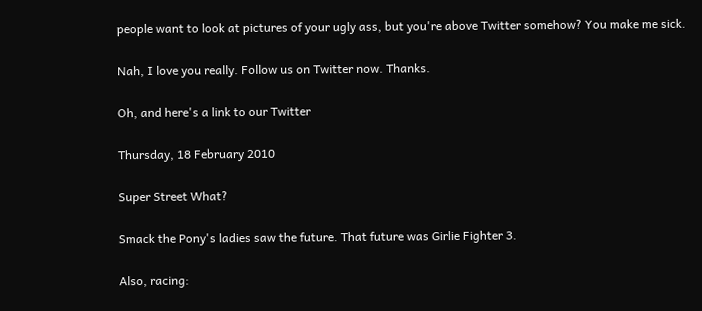people want to look at pictures of your ugly ass, but you're above Twitter somehow? You make me sick.

Nah, I love you really. Follow us on Twitter now. Thanks.

Oh, and here's a link to our Twitter

Thursday, 18 February 2010

Super Street What?

Smack the Pony's ladies saw the future. That future was Girlie Fighter 3.

Also, racing: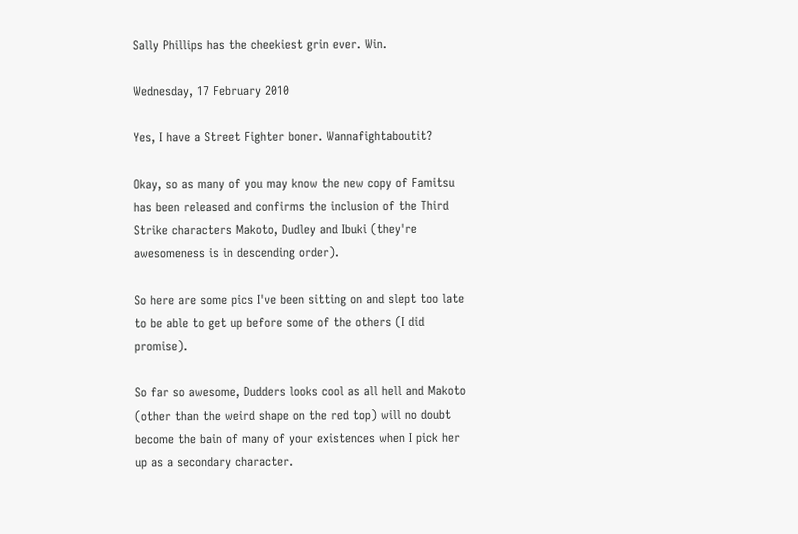Sally Phillips has the cheekiest grin ever. Win.

Wednesday, 17 February 2010

Yes, I have a Street Fighter boner. Wannafightaboutit?

Okay, so as many of you may know the new copy of Famitsu has been released and confirms the inclusion of the Third Strike characters Makoto, Dudley and Ibuki (they're awesomeness is in descending order).

So here are some pics I've been sitting on and slept too late to be able to get up before some of the others (I did promise).

So far so awesome, Dudders looks cool as all hell and Makoto (other than the weird shape on the red top) will no doubt become the bain of many of your existences when I pick her up as a secondary character.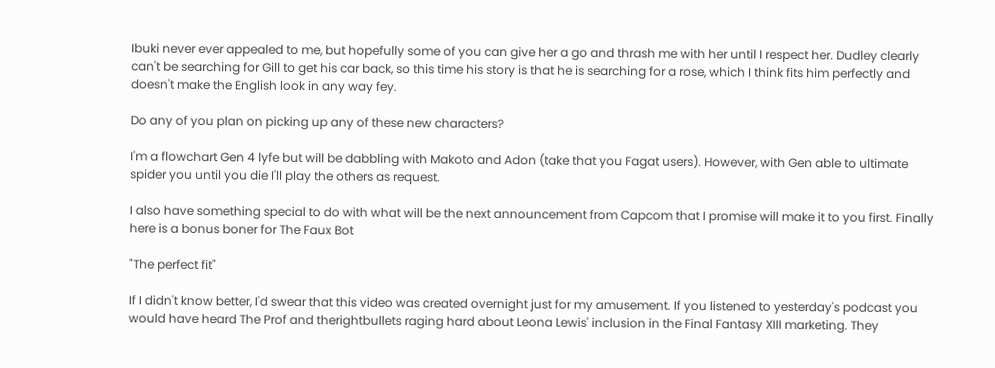Ibuki never ever appealed to me, but hopefully some of you can give her a go and thrash me with her until I respect her. Dudley clearly can't be searching for Gill to get his car back, so this time his story is that he is searching for a rose, which I think fits him perfectly and doesn't make the English look in any way fey.

Do any of you plan on picking up any of these new characters?

I'm a flowchart Gen 4 lyfe but will be dabbling with Makoto and Adon (take that you Fagat users). However, with Gen able to ultimate spider you until you die I'll play the others as request.

I also have something special to do with what will be the next announcement from Capcom that I promise will make it to you first. Finally here is a bonus boner for The Faux Bot

"The perfect fit"

If I didn't know better, I'd swear that this video was created overnight just for my amusement. If you listened to yesterday's podcast you would have heard The Prof and therightbullets raging hard about Leona Lewis' inclusion in the Final Fantasy XIII marketing. They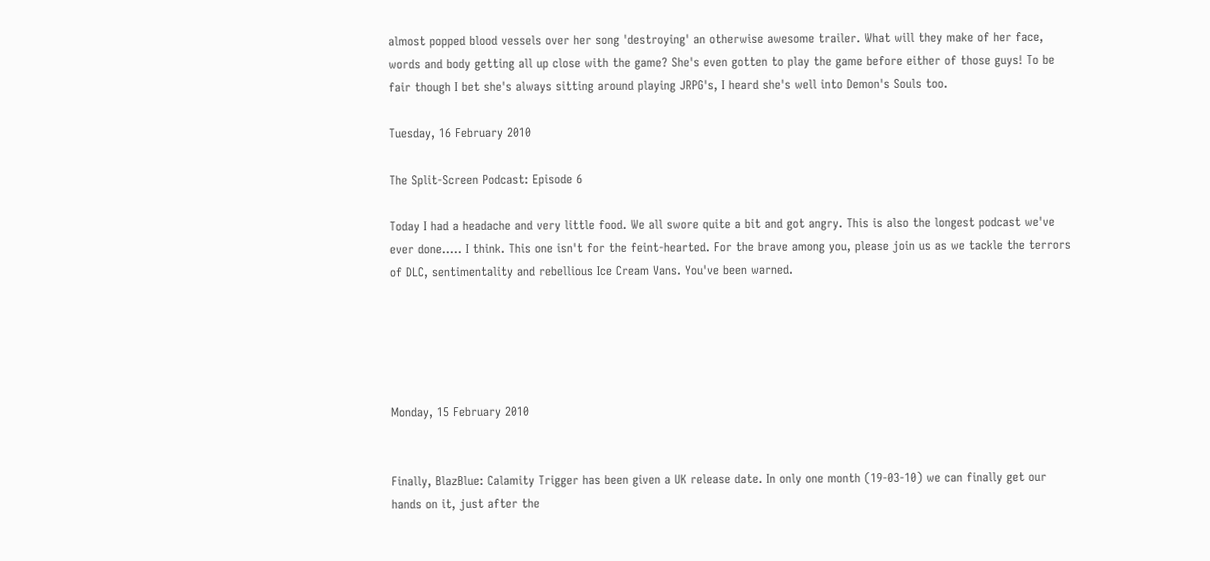almost popped blood vessels over her song 'destroying' an otherwise awesome trailer. What will they make of her face, words and body getting all up close with the game? She's even gotten to play the game before either of those guys! To be fair though I bet she's always sitting around playing JRPG's, I heard she's well into Demon's Souls too.

Tuesday, 16 February 2010

The Split-Screen Podcast: Episode 6

Today I had a headache and very little food. We all swore quite a bit and got angry. This is also the longest podcast we've ever done..... I think. This one isn't for the feint-hearted. For the brave among you, please join us as we tackle the terrors of DLC, sentimentality and rebellious Ice Cream Vans. You've been warned.





Monday, 15 February 2010


Finally, BlazBlue: Calamity Trigger has been given a UK release date. In only one month (19-03-10) we can finally get our hands on it, just after the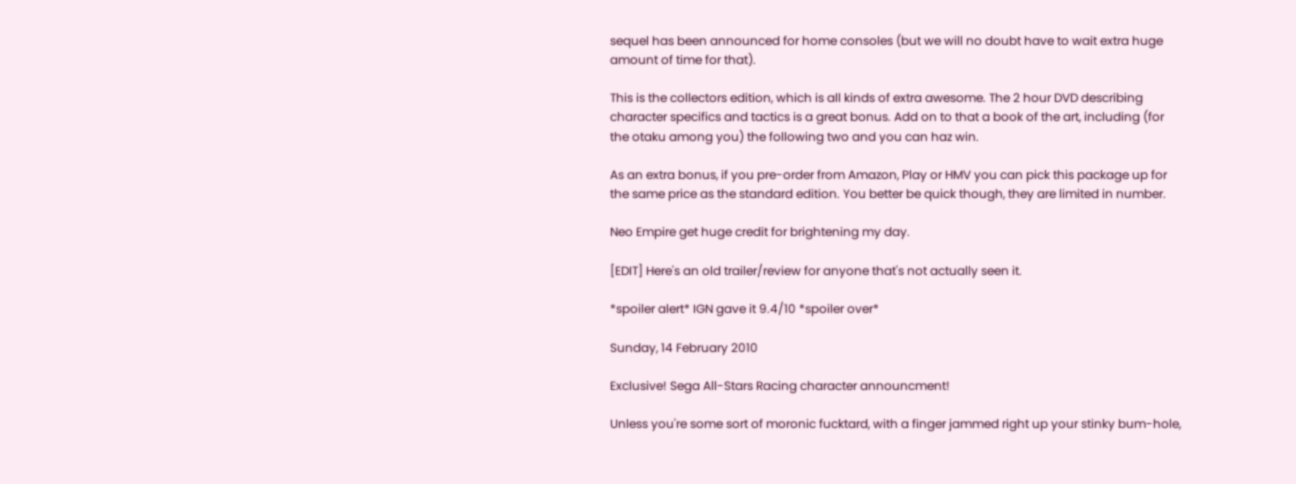sequel has been announced for home consoles (but we will no doubt have to wait extra huge amount of time for that).

This is the collectors edition, which is all kinds of extra awesome. The 2 hour DVD describing character specifics and tactics is a great bonus. Add on to that a book of the art, including (for the otaku among you) the following two and you can haz win.

As an extra bonus, if you pre-order from Amazon, Play or HMV you can pick this package up for the same price as the standard edition. You better be quick though, they are limited in number.

Neo Empire get huge credit for brightening my day.

[EDIT] Here's an old trailer/review for anyone that's not actually seen it.

*spoiler alert* IGN gave it 9.4/10 *spoiler over*

Sunday, 14 February 2010

Exclusive! Sega All-Stars Racing character announcment!

Unless you're some sort of moronic fucktard, with a finger jammed right up your stinky bum-hole,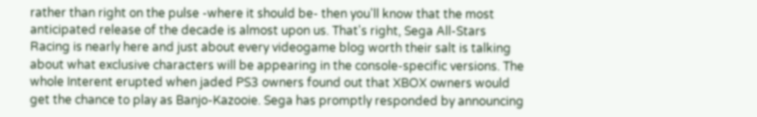rather than right on the pulse -where it should be- then you'll know that the most anticipated release of the decade is almost upon us. That's right, Sega All-Stars Racing is nearly here and just about every videogame blog worth their salt is talking about what exclusive characters will be appearing in the console-specific versions. The whole Interent erupted when jaded PS3 owners found out that XBOX owners would get the chance to play as Banjo-Kazooie. Sega has promptly responded by announcing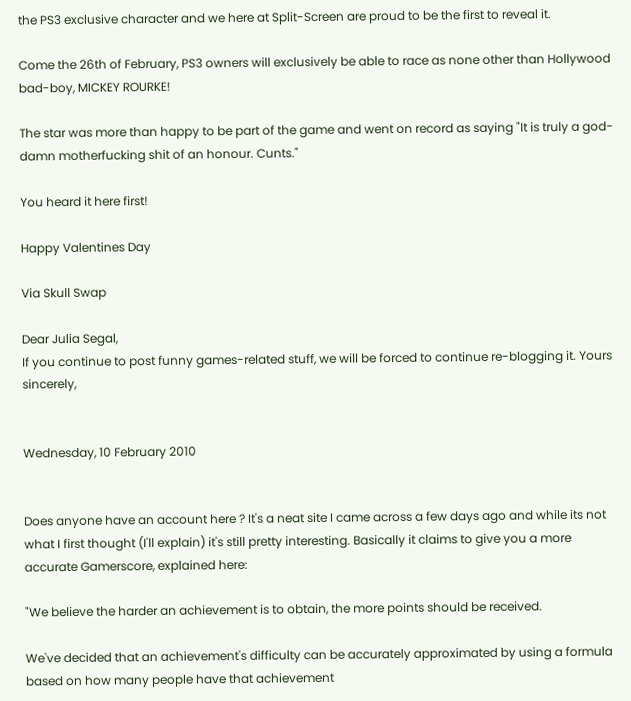the PS3 exclusive character and we here at Split-Screen are proud to be the first to reveal it.

Come the 26th of February, PS3 owners will exclusively be able to race as none other than Hollywood bad-boy, MICKEY ROURKE!

The star was more than happy to be part of the game and went on record as saying "It is truly a god-damn motherfucking shit of an honour. Cunts."

You heard it here first!

Happy Valentines Day

Via Skull Swap

Dear Julia Segal,
If you continue to post funny games-related stuff, we will be forced to continue re-blogging it. Yours sincerely,


Wednesday, 10 February 2010


Does anyone have an account here ? It's a neat site I came across a few days ago and while its not what I first thought (I'll explain) it's still pretty interesting. Basically it claims to give you a more accurate Gamerscore, explained here:

"We believe the harder an achievement is to obtain, the more points should be received.

We've decided that an achievement's difficulty can be accurately approximated by using a formula based on how many people have that achievement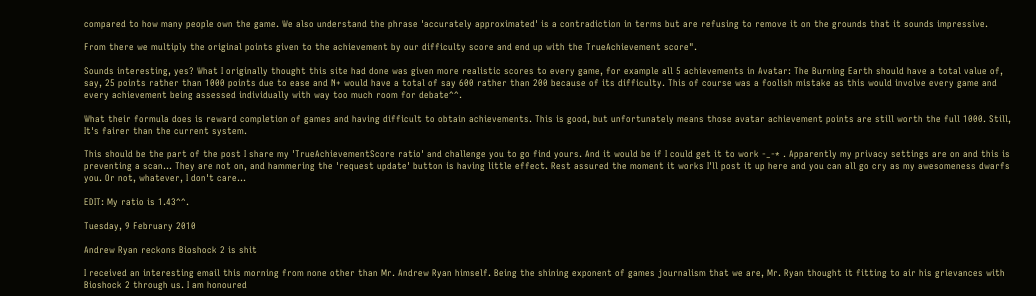compared to how many people own the game. We also understand the phrase 'accurately approximated' is a contradiction in terms but are refusing to remove it on the grounds that it sounds impressive.

From there we multiply the original points given to the achievement by our difficulty score and end up with the TrueAchievement score".

Sounds interesting, yes? What I originally thought this site had done was given more realistic scores to every game, for example all 5 achievements in Avatar: The Burning Earth should have a total value of, say, 25 points rather than 1000 points due to ease and N+ would have a total of say 600 rather than 200 because of its difficulty. This of course was a foolish mistake as this would involve every game and every achievement being assessed individually with way too much room for debate^^.

What their formula does is reward completion of games and having difficult to obtain achievements. This is good, but unfortunately means those avatar achievement points are still worth the full 1000. Still, It's fairer than the current system.

This should be the part of the post I share my 'TrueAchievementScore ratio' and challenge you to go find yours. And it would be if I could get it to work -_-* . Apparently my privacy settings are on and this is preventing a scan... They are not on, and hammering the 'request update' button is having little effect. Rest assured the moment it works I'll post it up here and you can all go cry as my awesomeness dwarfs you. Or not, whatever, I don't care...

EDIT: My ratio is 1.43^^.

Tuesday, 9 February 2010

Andrew Ryan reckons Bioshock 2 is shit

I received an interesting email this morning from none other than Mr. Andrew Ryan himself. Being the shining exponent of games journalism that we are, Mr. Ryan thought it fitting to air his grievances with Bioshock 2 through us. I am honoured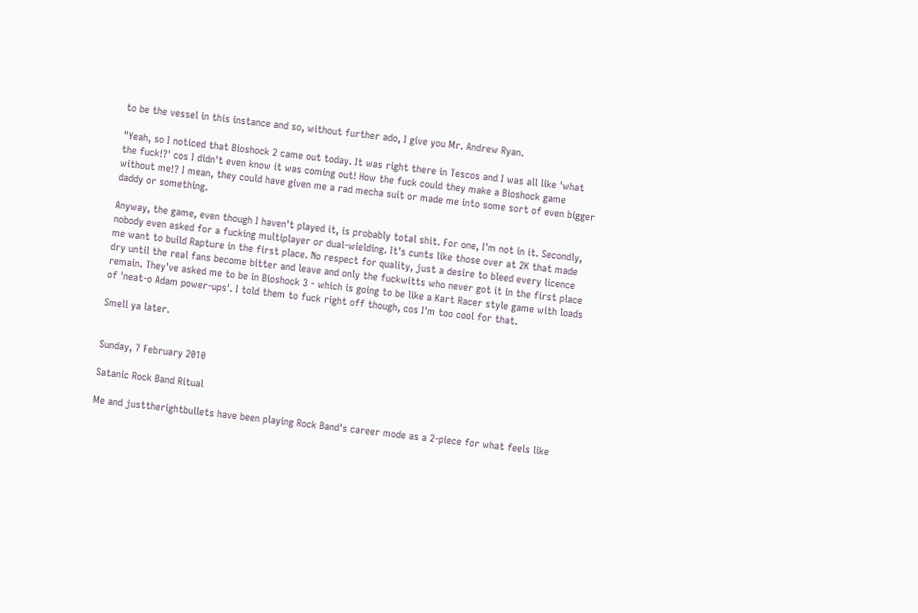to be the vessel in this instance and so, without further ado, I give you Mr. Andrew Ryan.

"Yeah, so I noticed that Bioshock 2 came out today. It was right there in Tescos and I was all like 'what the fuck!?' cos I didn't even know it was coming out! How the fuck could they make a Bioshock game without me!? I mean, they could have given me a rad mecha suit or made me into some sort of even bigger daddy or something.

Anyway, the game, even though I haven't played it, is probably total shit. For one, I'm not in it. Secondly, nobody even asked for a fucking multiplayer or dual-wielding. It's cunts like those over at 2K that made me want to build Rapture in the first place. No respect for quality, just a desire to bleed every licence dry until the real fans become bitter and leave and only the fuckwitts who never got it in the first place remain. They've asked me to be in Bioshock 3 - which is going to be like a Kart Racer style game with loads of 'neat-o Adam power-ups'. I told them to fuck right off though, cos I'm too cool for that.

Smell ya later.


Sunday, 7 February 2010

Satanic Rock Band Ritual

Me and justtherightbullets have been playing Rock Band's career mode as a 2-piece for what feels like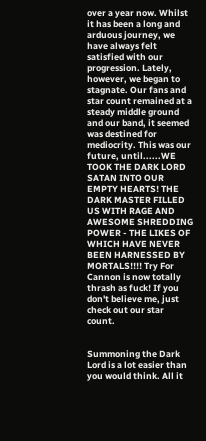over a year now. Whilst it has been a long and arduous journey, we have always felt satisfied with our progression. Lately, however, we began to stagnate. Our fans and star count remained at a steady middle ground and our band, it seemed was destined for mediocrity. This was our future, until......WE TOOK THE DARK LORD SATAN INTO OUR EMPTY HEARTS! THE DARK MASTER FILLED US WITH RAGE AND AWESOME SHREDDING POWER - THE LIKES OF WHICH HAVE NEVER BEEN HARNESSED BY MORTALS!!!! Try For Cannon is now totally thrash as fuck! If you don't believe me, just check out our star count.


Summoning the Dark Lord is a lot easier than you would think. All it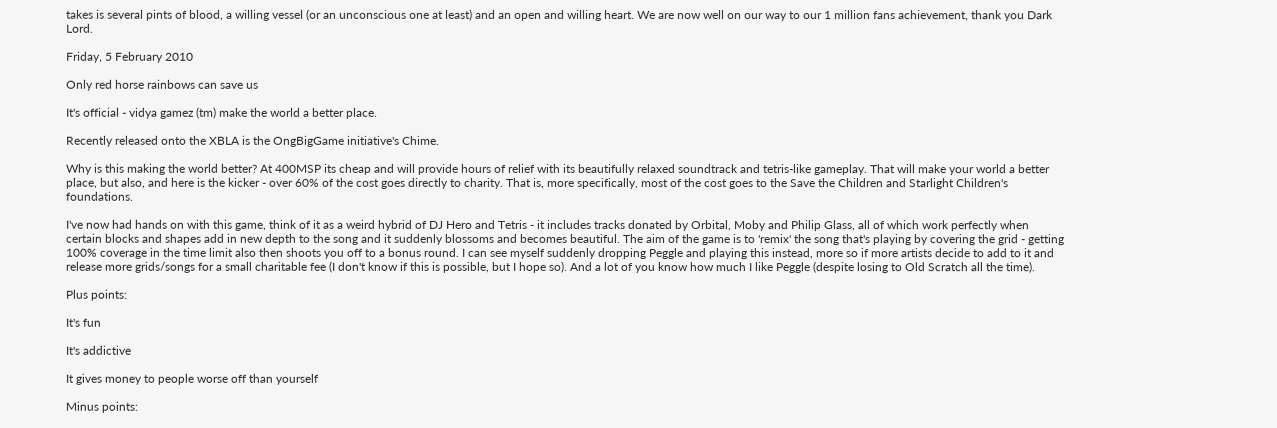takes is several pints of blood, a willing vessel (or an unconscious one at least) and an open and willing heart. We are now well on our way to our 1 million fans achievement, thank you Dark Lord.

Friday, 5 February 2010

Only red horse rainbows can save us

It's official - vidya gamez (tm) make the world a better place.

Recently released onto the XBLA is the OngBigGame initiative's Chime.

Why is this making the world better? At 400MSP its cheap and will provide hours of relief with its beautifully relaxed soundtrack and tetris-like gameplay. That will make your world a better place, but also, and here is the kicker - over 60% of the cost goes directly to charity. That is, more specifically, most of the cost goes to the Save the Children and Starlight Children's foundations.

I've now had hands on with this game, think of it as a weird hybrid of DJ Hero and Tetris - it includes tracks donated by Orbital, Moby and Philip Glass, all of which work perfectly when certain blocks and shapes add in new depth to the song and it suddenly blossoms and becomes beautiful. The aim of the game is to 'remix' the song that's playing by covering the grid - getting 100% coverage in the time limit also then shoots you off to a bonus round. I can see myself suddenly dropping Peggle and playing this instead, more so if more artists decide to add to it and release more grids/songs for a small charitable fee (I don't know if this is possible, but I hope so). And a lot of you know how much I like Peggle (despite losing to Old Scratch all the time).

Plus points:

It's fun

It's addictive

It gives money to people worse off than yourself

Minus points: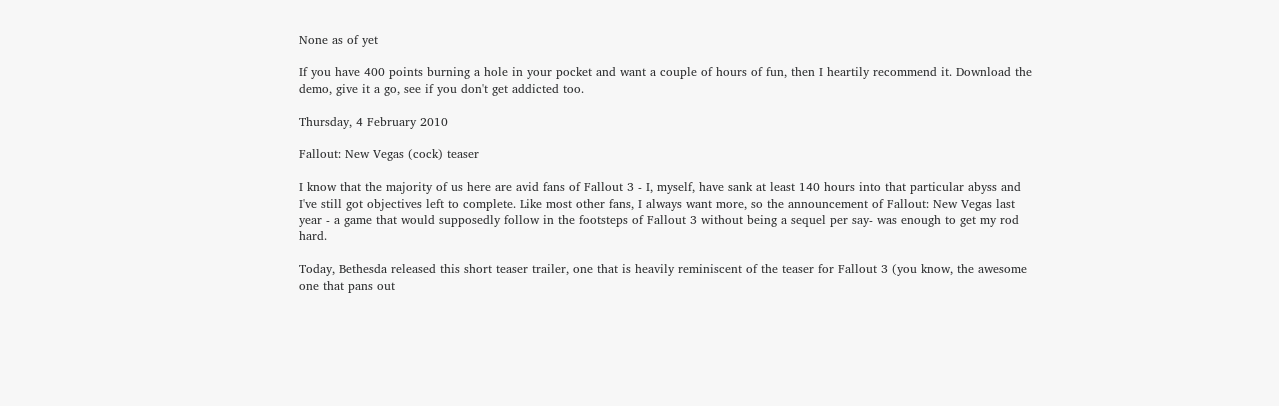None as of yet

If you have 400 points burning a hole in your pocket and want a couple of hours of fun, then I heartily recommend it. Download the demo, give it a go, see if you don't get addicted too.

Thursday, 4 February 2010

Fallout: New Vegas (cock) teaser

I know that the majority of us here are avid fans of Fallout 3 - I, myself, have sank at least 140 hours into that particular abyss and I've still got objectives left to complete. Like most other fans, I always want more, so the announcement of Fallout: New Vegas last year - a game that would supposedly follow in the footsteps of Fallout 3 without being a sequel per say- was enough to get my rod hard.

Today, Bethesda released this short teaser trailer, one that is heavily reminiscent of the teaser for Fallout 3 (you know, the awesome one that pans out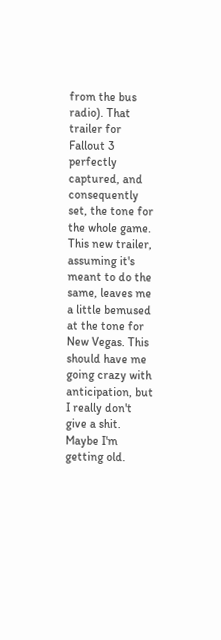from the bus radio). That trailer for Fallout 3 perfectly captured, and consequently set, the tone for the whole game. This new trailer, assuming it's meant to do the same, leaves me a little bemused at the tone for New Vegas. This should have me going crazy with anticipation, but I really don't give a shit. Maybe I'm getting old.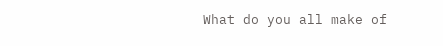What do you all make of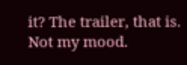it? The trailer, that is. Not my mood.